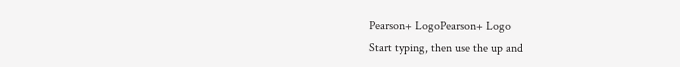Pearson+ LogoPearson+ Logo
Start typing, then use the up and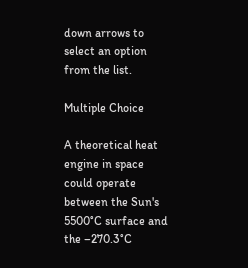down arrows to select an option from the list.

Multiple Choice

A theoretical heat engine in space could operate between the Sun's 5500°C surface and the –270.3°C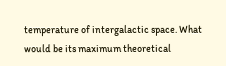temperature of intergalactic space. What would be its maximum theoretical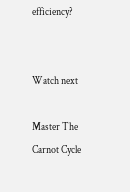efficiency?


Watch next

Master The Carnot Cycle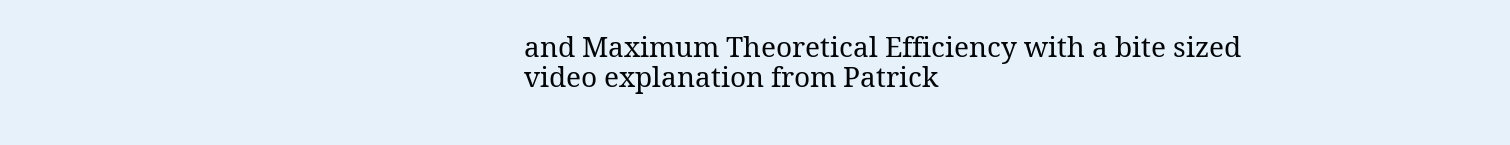and Maximum Theoretical Efficiency with a bite sized video explanation from Patrick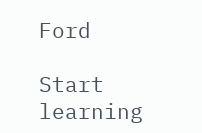Ford

Start learning